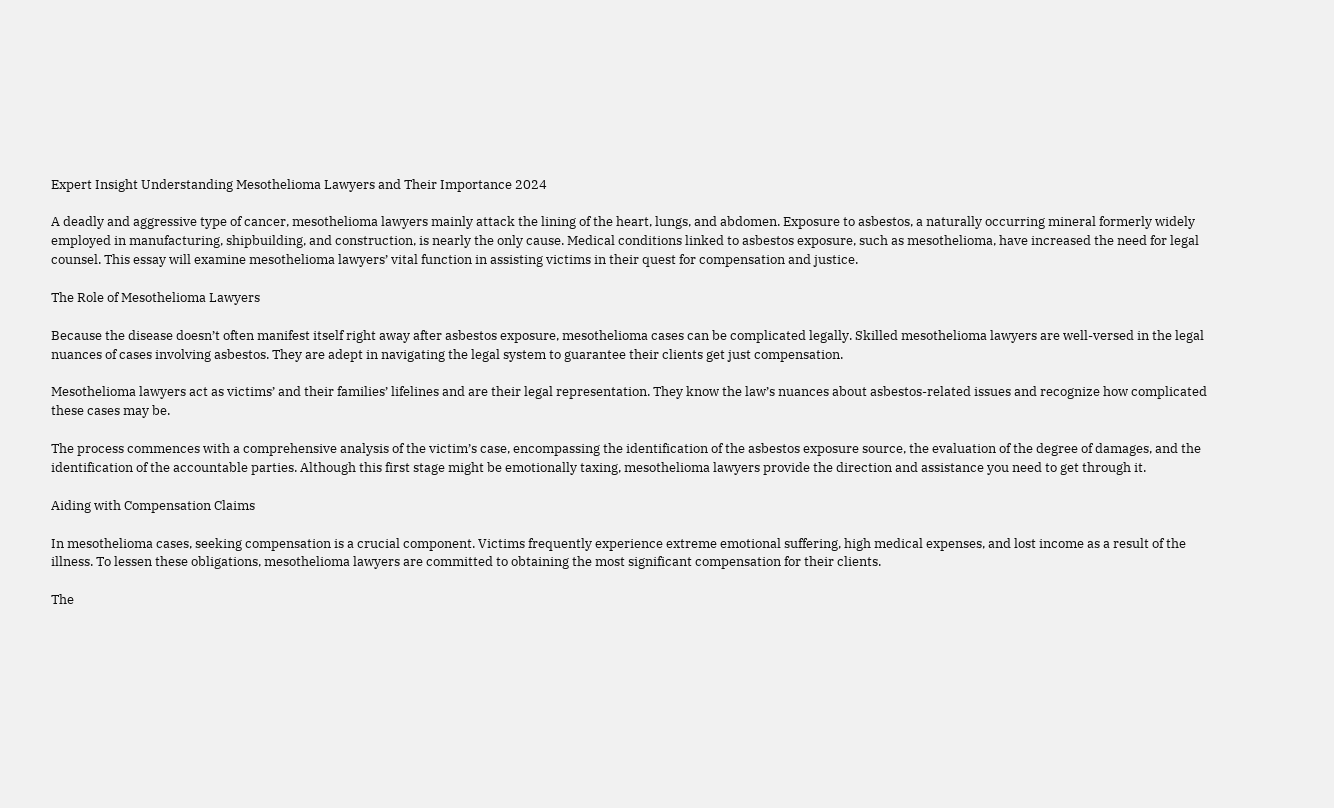Expert Insight Understanding Mesothelioma Lawyers and Their Importance 2024

A deadly and aggressive type of cancer, mesothelioma lawyers mainly attack the lining of the heart, lungs, and abdomen. Exposure to asbestos, a naturally occurring mineral formerly widely employed in manufacturing, shipbuilding, and construction, is nearly the only cause. Medical conditions linked to asbestos exposure, such as mesothelioma, have increased the need for legal counsel. This essay will examine mesothelioma lawyers’ vital function in assisting victims in their quest for compensation and justice.

The Role of Mesothelioma Lawyers

Because the disease doesn’t often manifest itself right away after asbestos exposure, mesothelioma cases can be complicated legally. Skilled mesothelioma lawyers are well-versed in the legal nuances of cases involving asbestos. They are adept in navigating the legal system to guarantee their clients get just compensation.

Mesothelioma lawyers act as victims’ and their families’ lifelines and are their legal representation. They know the law’s nuances about asbestos-related issues and recognize how complicated these cases may be.

The process commences with a comprehensive analysis of the victim’s case, encompassing the identification of the asbestos exposure source, the evaluation of the degree of damages, and the identification of the accountable parties. Although this first stage might be emotionally taxing, mesothelioma lawyers provide the direction and assistance you need to get through it.

Aiding with Compensation Claims

In mesothelioma cases, seeking compensation is a crucial component. Victims frequently experience extreme emotional suffering, high medical expenses, and lost income as a result of the illness. To lessen these obligations, mesothelioma lawyers are committed to obtaining the most significant compensation for their clients.

The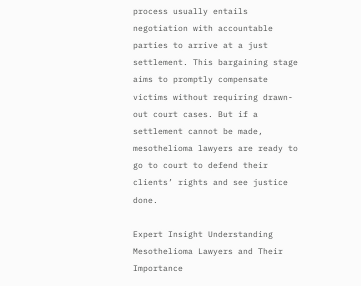process usually entails negotiation with accountable parties to arrive at a just settlement. This bargaining stage aims to promptly compensate victims without requiring drawn-out court cases. But if a settlement cannot be made, mesothelioma lawyers are ready to go to court to defend their clients’ rights and see justice done.

Expert Insight Understanding Mesothelioma Lawyers and Their Importance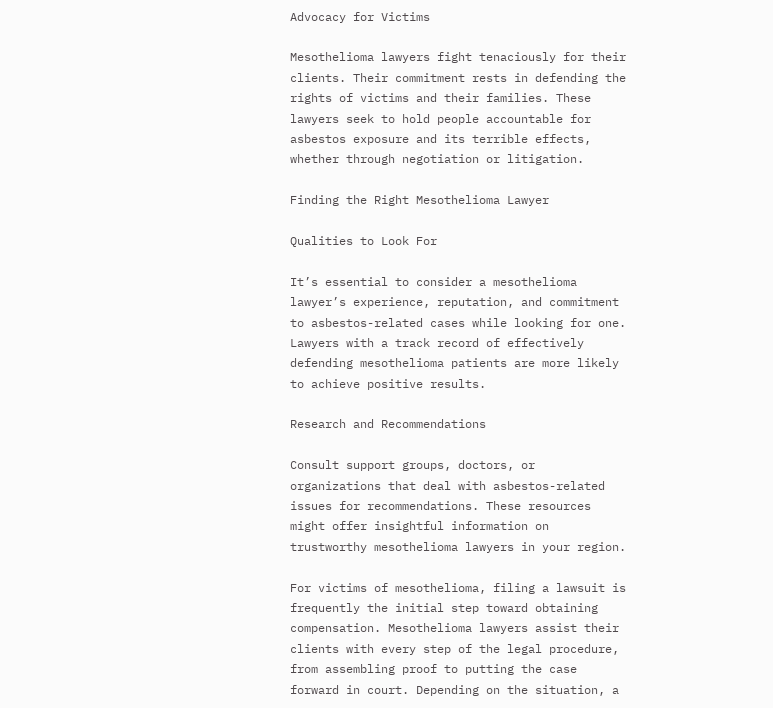Advocacy for Victims

Mesothelioma lawyers fight tenaciously for their clients. Their commitment rests in defending the rights of victims and their families. These lawyers seek to hold people accountable for asbestos exposure and its terrible effects, whether through negotiation or litigation.

Finding the Right Mesothelioma Lawyer

Qualities to Look For

It’s essential to consider a mesothelioma lawyer’s experience, reputation, and commitment to asbestos-related cases while looking for one. Lawyers with a track record of effectively defending mesothelioma patients are more likely to achieve positive results.

Research and Recommendations

Consult support groups, doctors, or organizations that deal with asbestos-related issues for recommendations. These resources might offer insightful information on trustworthy mesothelioma lawyers in your region.

For victims of mesothelioma, filing a lawsuit is frequently the initial step toward obtaining compensation. Mesothelioma lawyers assist their clients with every step of the legal procedure, from assembling proof to putting the case forward in court. Depending on the situation, a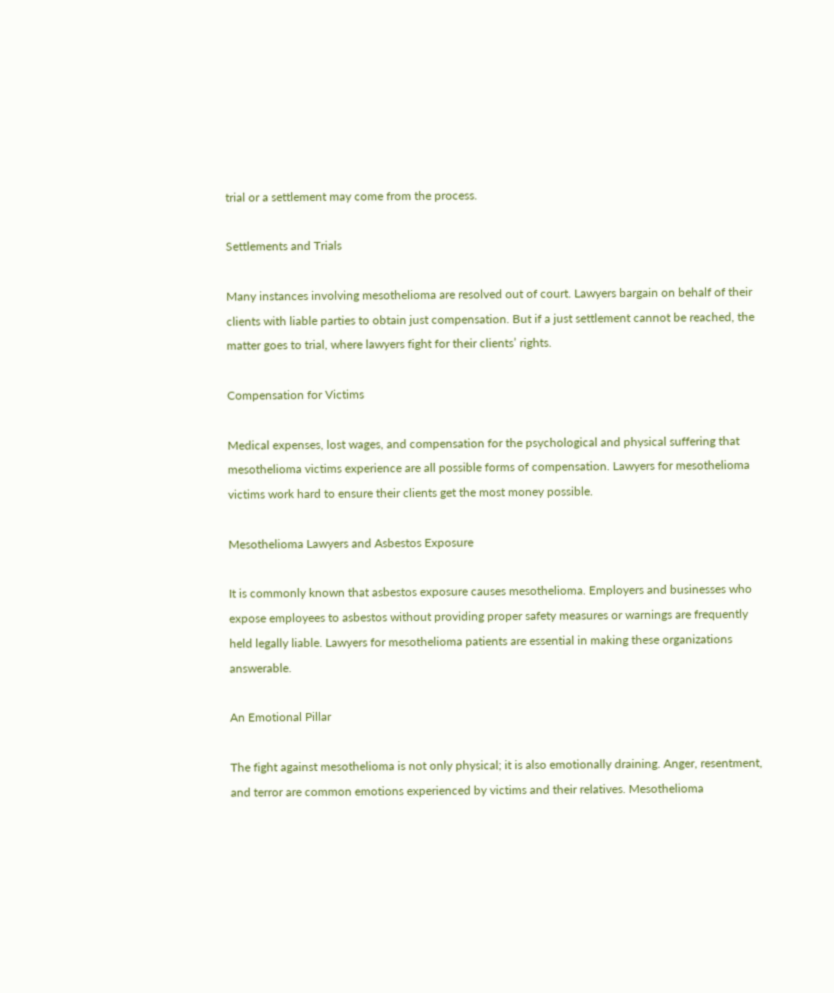trial or a settlement may come from the process.

Settlements and Trials

Many instances involving mesothelioma are resolved out of court. Lawyers bargain on behalf of their clients with liable parties to obtain just compensation. But if a just settlement cannot be reached, the matter goes to trial, where lawyers fight for their clients’ rights.

Compensation for Victims

Medical expenses, lost wages, and compensation for the psychological and physical suffering that mesothelioma victims experience are all possible forms of compensation. Lawyers for mesothelioma victims work hard to ensure their clients get the most money possible.

Mesothelioma Lawyers and Asbestos Exposure

It is commonly known that asbestos exposure causes mesothelioma. Employers and businesses who expose employees to asbestos without providing proper safety measures or warnings are frequently held legally liable. Lawyers for mesothelioma patients are essential in making these organizations answerable.

An Emotional Pillar

The fight against mesothelioma is not only physical; it is also emotionally draining. Anger, resentment, and terror are common emotions experienced by victims and their relatives. Mesothelioma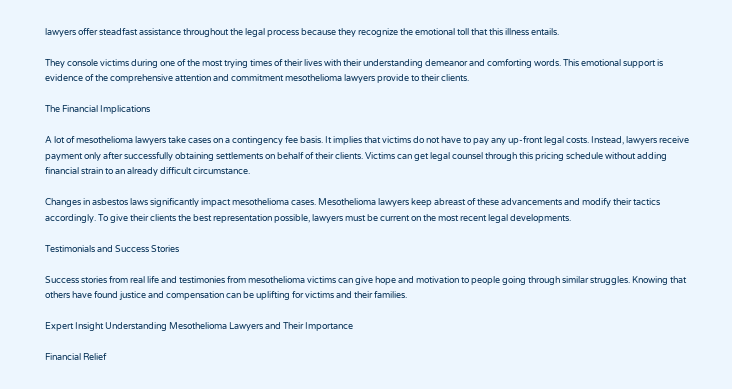lawyers offer steadfast assistance throughout the legal process because they recognize the emotional toll that this illness entails.

They console victims during one of the most trying times of their lives with their understanding demeanor and comforting words. This emotional support is evidence of the comprehensive attention and commitment mesothelioma lawyers provide to their clients.

The Financial Implications

A lot of mesothelioma lawyers take cases on a contingency fee basis. It implies that victims do not have to pay any up-front legal costs. Instead, lawyers receive payment only after successfully obtaining settlements on behalf of their clients. Victims can get legal counsel through this pricing schedule without adding financial strain to an already difficult circumstance.

Changes in asbestos laws significantly impact mesothelioma cases. Mesothelioma lawyers keep abreast of these advancements and modify their tactics accordingly. To give their clients the best representation possible, lawyers must be current on the most recent legal developments.

Testimonials and Success Stories

Success stories from real life and testimonies from mesothelioma victims can give hope and motivation to people going through similar struggles. Knowing that others have found justice and compensation can be uplifting for victims and their families.

Expert Insight Understanding Mesothelioma Lawyers and Their Importance

Financial Relief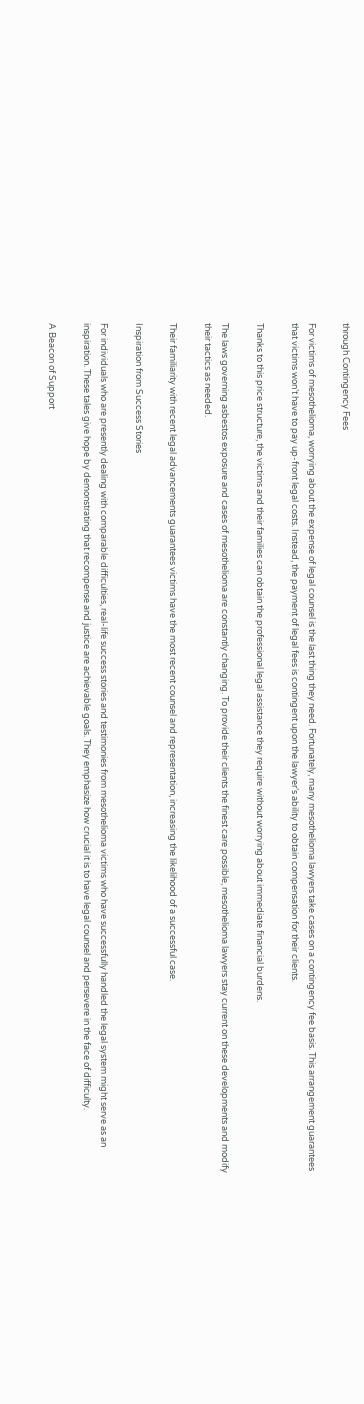through Contingency Fees

For victims of mesothelioma, worrying about the expense of legal counsel is the last thing they need. Fortunately, many mesothelioma lawyers take cases on a contingency fee basis. This arrangement guarantees that victims won’t have to pay up-front legal costs. Instead, the payment of legal fees is contingent upon the lawyer’s ability to obtain compensation for their clients.

Thanks to this price structure, the victims and their families can obtain the professional legal assistance they require without worrying about immediate financial burdens.

The laws governing asbestos exposure and cases of mesothelioma are constantly changing. To provide their clients the finest care possible, mesothelioma lawyers stay current on these developments and modify their tactics as needed.

Their familiarity with recent legal advancements guarantees victims have the most recent counsel and representation, increasing the likelihood of a successful case.

Inspiration from Success Stories

For individuals who are presently dealing with comparable difficulties, real-life success stories and testimonies from mesothelioma victims who have successfully handled the legal system might serve as an inspiration. These tales give hope by demonstrating that recompense and justice are achievable goals. They emphasize how crucial it is to have legal counsel and persevere in the face of difficulty.

A Beacon of Support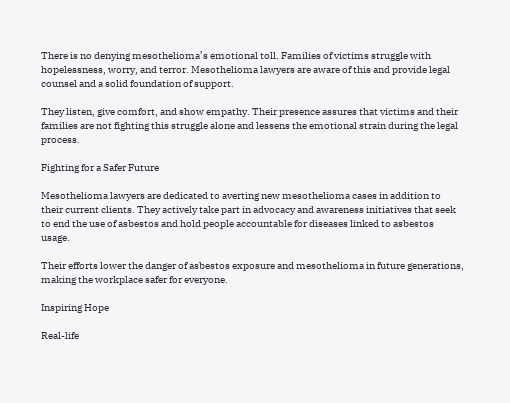There is no denying mesothelioma’s emotional toll. Families of victims struggle with hopelessness, worry, and terror. Mesothelioma lawyers are aware of this and provide legal counsel and a solid foundation of support.

They listen, give comfort, and show empathy. Their presence assures that victims and their families are not fighting this struggle alone and lessens the emotional strain during the legal process.

Fighting for a Safer Future

Mesothelioma lawyers are dedicated to averting new mesothelioma cases in addition to their current clients. They actively take part in advocacy and awareness initiatives that seek to end the use of asbestos and hold people accountable for diseases linked to asbestos usage.

Their efforts lower the danger of asbestos exposure and mesothelioma in future generations, making the workplace safer for everyone.

Inspiring Hope

Real-life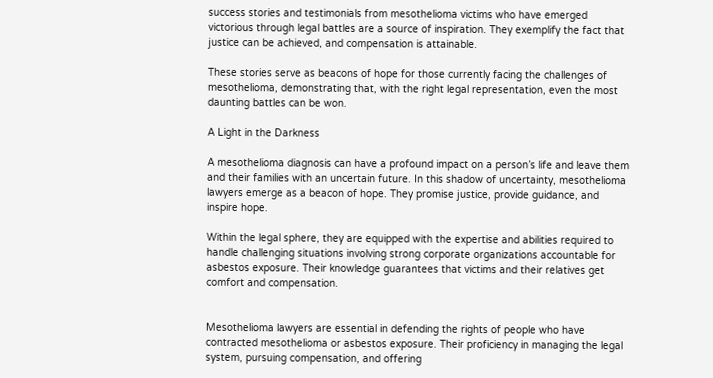success stories and testimonials from mesothelioma victims who have emerged victorious through legal battles are a source of inspiration. They exemplify the fact that justice can be achieved, and compensation is attainable.

These stories serve as beacons of hope for those currently facing the challenges of mesothelioma, demonstrating that, with the right legal representation, even the most daunting battles can be won.

A Light in the Darkness

A mesothelioma diagnosis can have a profound impact on a person’s life and leave them and their families with an uncertain future. In this shadow of uncertainty, mesothelioma lawyers emerge as a beacon of hope. They promise justice, provide guidance, and inspire hope.

Within the legal sphere, they are equipped with the expertise and abilities required to handle challenging situations involving strong corporate organizations accountable for asbestos exposure. Their knowledge guarantees that victims and their relatives get comfort and compensation.


Mesothelioma lawyers are essential in defending the rights of people who have contracted mesothelioma or asbestos exposure. Their proficiency in managing the legal system, pursuing compensation, and offering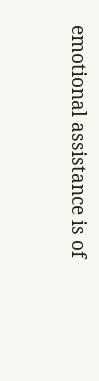emotional assistance is of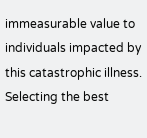immeasurable value to individuals impacted by this catastrophic illness. Selecting the best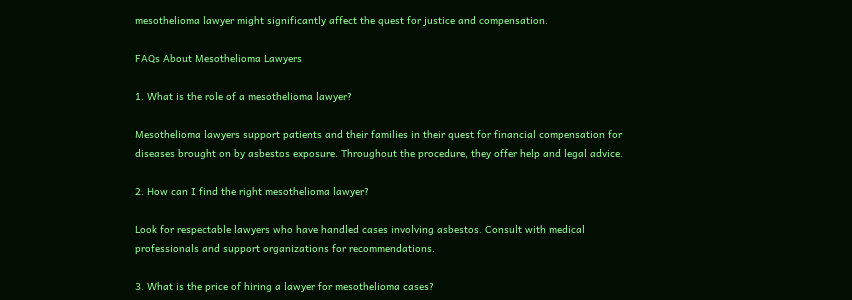mesothelioma lawyer might significantly affect the quest for justice and compensation.

FAQs About Mesothelioma Lawyers

1. What is the role of a mesothelioma lawyer?

Mesothelioma lawyers support patients and their families in their quest for financial compensation for diseases brought on by asbestos exposure. Throughout the procedure, they offer help and legal advice.

2. How can I find the right mesothelioma lawyer?

Look for respectable lawyers who have handled cases involving asbestos. Consult with medical professionals and support organizations for recommendations.

3. What is the price of hiring a lawyer for mesothelioma cases?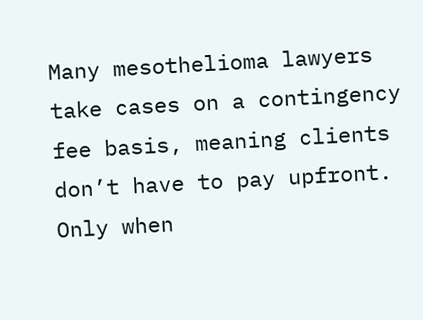Many mesothelioma lawyers take cases on a contingency fee basis, meaning clients don’t have to pay upfront. Only when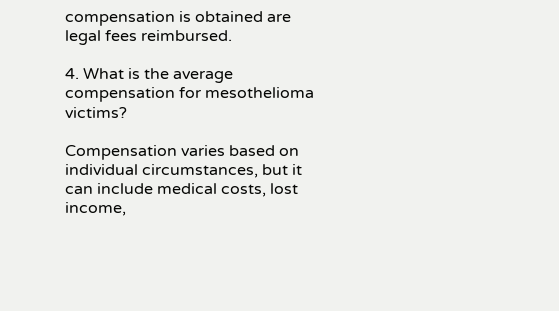compensation is obtained are legal fees reimbursed.

4. What is the average compensation for mesothelioma victims?

Compensation varies based on individual circumstances, but it can include medical costs, lost income,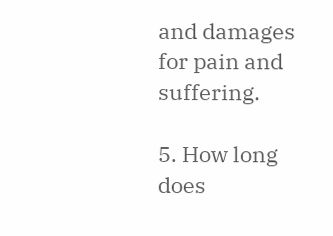and damages for pain and suffering.

5. How long does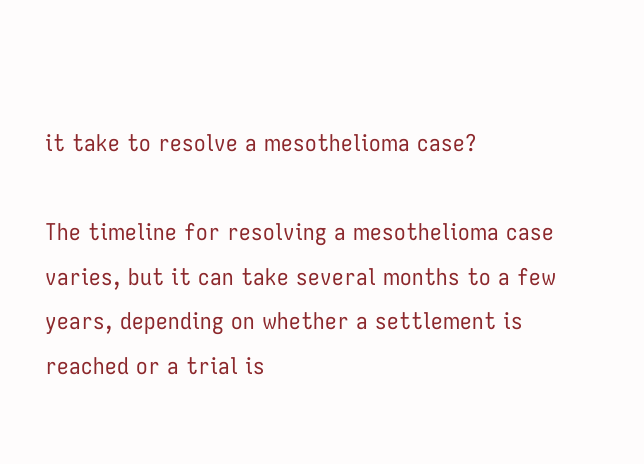it take to resolve a mesothelioma case?

The timeline for resolving a mesothelioma case varies, but it can take several months to a few years, depending on whether a settlement is reached or a trial is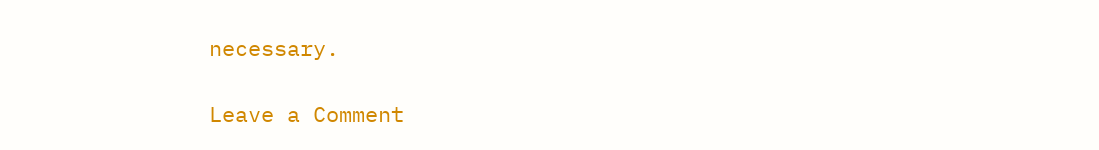necessary.

Leave a Comment